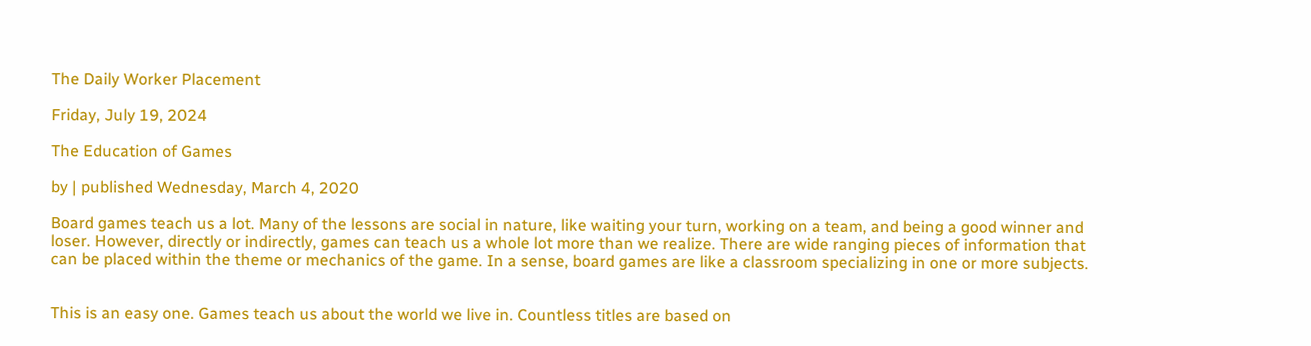The Daily Worker Placement

Friday, July 19, 2024

The Education of Games

by | published Wednesday, March 4, 2020

Board games teach us a lot. Many of the lessons are social in nature, like waiting your turn, working on a team, and being a good winner and loser. However, directly or indirectly, games can teach us a whole lot more than we realize. There are wide ranging pieces of information that can be placed within the theme or mechanics of the game. In a sense, board games are like a classroom specializing in one or more subjects.


This is an easy one. Games teach us about the world we live in. Countless titles are based on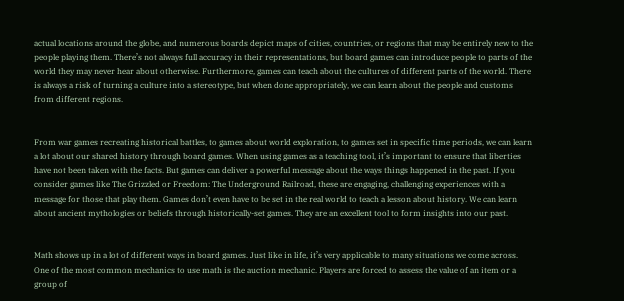actual locations around the globe, and numerous boards depict maps of cities, countries, or regions that may be entirely new to the people playing them. There’s not always full accuracy in their representations, but board games can introduce people to parts of the world they may never hear about otherwise. Furthermore, games can teach about the cultures of different parts of the world. There is always a risk of turning a culture into a stereotype, but when done appropriately, we can learn about the people and customs from different regions.


From war games recreating historical battles, to games about world exploration, to games set in specific time periods, we can learn a lot about our shared history through board games. When using games as a teaching tool, it’s important to ensure that liberties have not been taken with the facts. But games can deliver a powerful message about the ways things happened in the past. If you consider games like The Grizzled or Freedom: The Underground Railroad, these are engaging, challenging experiences with a message for those that play them. Games don’t even have to be set in the real world to teach a lesson about history. We can learn about ancient mythologies or beliefs through historically-set games. They are an excellent tool to form insights into our past.


Math shows up in a lot of different ways in board games. Just like in life, it’s very applicable to many situations we come across. One of the most common mechanics to use math is the auction mechanic. Players are forced to assess the value of an item or a group of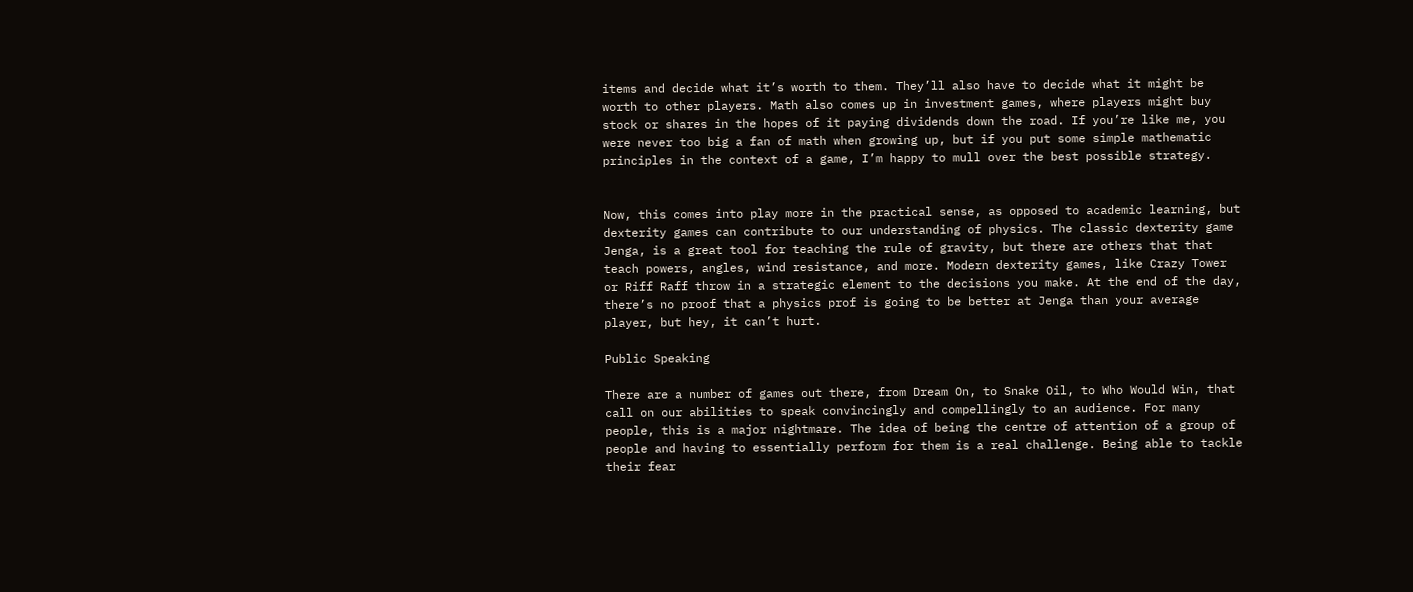items and decide what it’s worth to them. They’ll also have to decide what it might be worth to other players. Math also comes up in investment games, where players might buy stock or shares in the hopes of it paying dividends down the road. If you’re like me, you were never too big a fan of math when growing up, but if you put some simple mathematic principles in the context of a game, I’m happy to mull over the best possible strategy.


Now, this comes into play more in the practical sense, as opposed to academic learning, but dexterity games can contribute to our understanding of physics. The classic dexterity game Jenga, is a great tool for teaching the rule of gravity, but there are others that that teach powers, angles, wind resistance, and more. Modern dexterity games, like Crazy Tower or Riff Raff throw in a strategic element to the decisions you make. At the end of the day, there’s no proof that a physics prof is going to be better at Jenga than your average player, but hey, it can’t hurt.

Public Speaking

There are a number of games out there, from Dream On, to Snake Oil, to Who Would Win, that call on our abilities to speak convincingly and compellingly to an audience. For many people, this is a major nightmare. The idea of being the centre of attention of a group of people and having to essentially perform for them is a real challenge. Being able to tackle their fear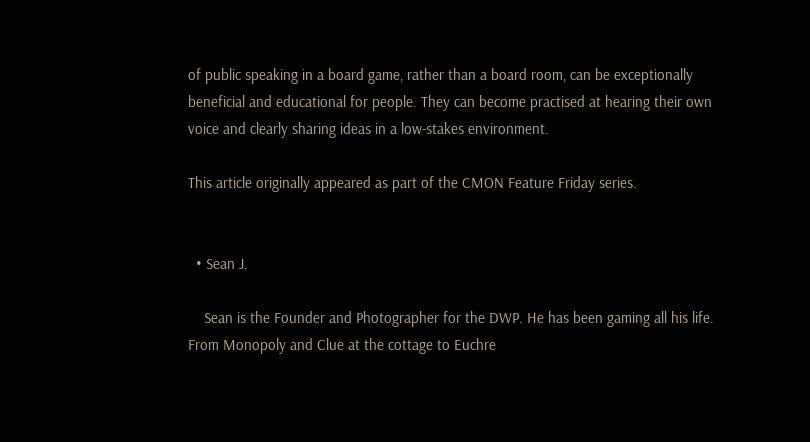of public speaking in a board game, rather than a board room, can be exceptionally beneficial and educational for people. They can become practised at hearing their own voice and clearly sharing ideas in a low-stakes environment.

This article originally appeared as part of the CMON Feature Friday series.


  • Sean J.

    Sean is the Founder and Photographer for the DWP. He has been gaming all his life. From Monopoly and Clue at the cottage to Euchre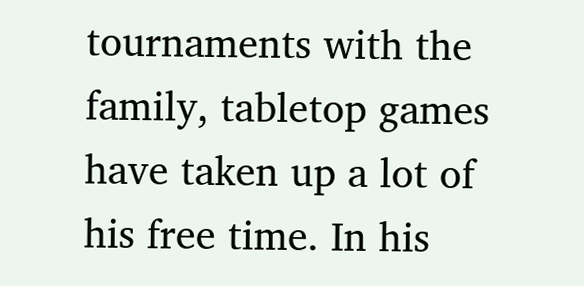tournaments with the family, tabletop games have taken up a lot of his free time. In his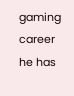gaming career he has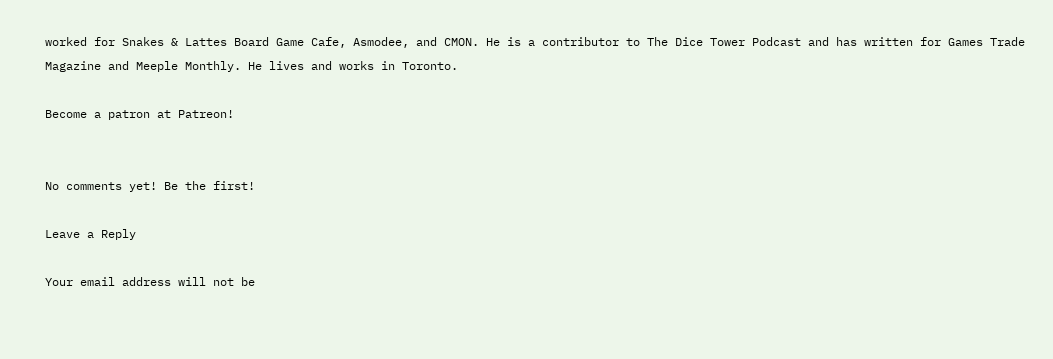worked for Snakes & Lattes Board Game Cafe, Asmodee, and CMON. He is a contributor to The Dice Tower Podcast and has written for Games Trade Magazine and Meeple Monthly. He lives and works in Toronto.

Become a patron at Patreon!


No comments yet! Be the first!

Leave a Reply

Your email address will not be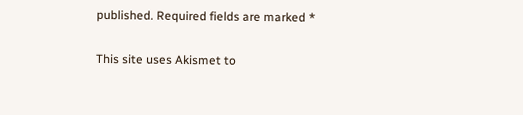published. Required fields are marked *

This site uses Akismet to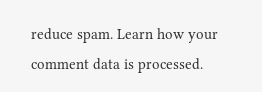reduce spam. Learn how your comment data is processed.